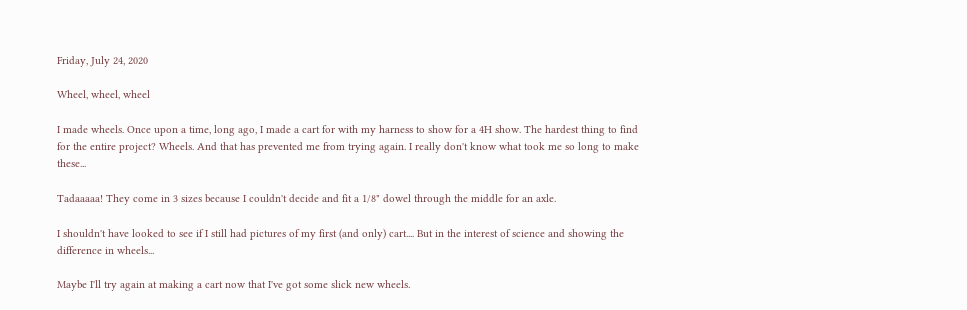Friday, July 24, 2020

Wheel, wheel, wheel

I made wheels. Once upon a time, long ago, I made a cart for with my harness to show for a 4H show. The hardest thing to find for the entire project? Wheels. And that has prevented me from trying again. I really don't know what took me so long to make these...

Tadaaaaa! They come in 3 sizes because I couldn't decide and fit a 1/8" dowel through the middle for an axle.

I shouldn't have looked to see if I still had pictures of my first (and only) cart.... But in the interest of science and showing the difference in wheels...

Maybe I'll try again at making a cart now that I've got some slick new wheels.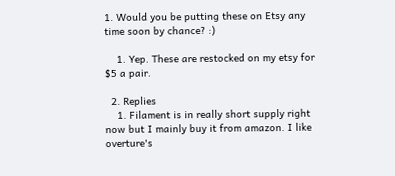1. Would you be putting these on Etsy any time soon by chance? :)

    1. Yep. These are restocked on my etsy for $5 a pair.

  2. Replies
    1. Filament is in really short supply right now but I mainly buy it from amazon. I like overture's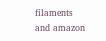filaments and amazon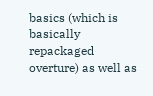basics (which is basically repackaged overture) as well as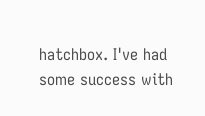hatchbox. I've had some success with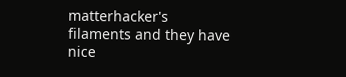matterhacker's filaments and they have nice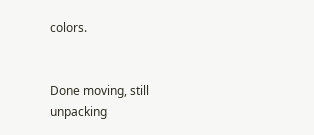colors.


Done moving, still unpacking